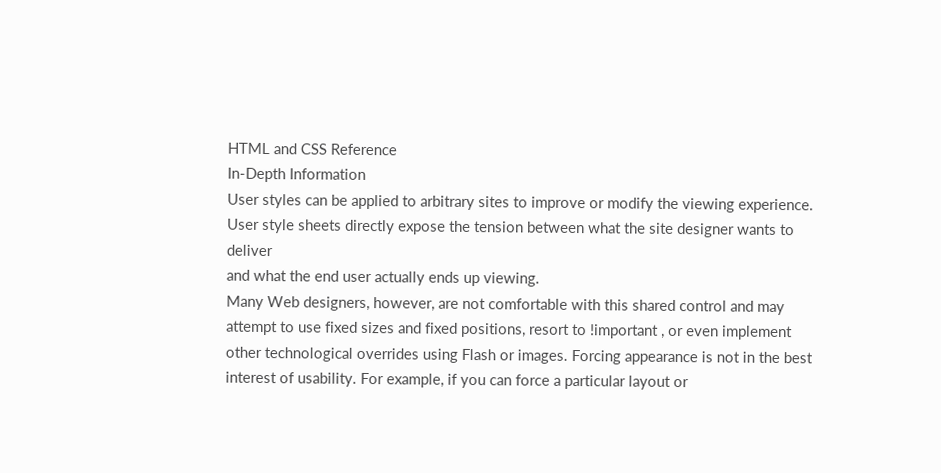HTML and CSS Reference
In-Depth Information
User styles can be applied to arbitrary sites to improve or modify the viewing experience.
User style sheets directly expose the tension between what the site designer wants to deliver
and what the end user actually ends up viewing.
Many Web designers, however, are not comfortable with this shared control and may
attempt to use fixed sizes and fixed positions, resort to !important , or even implement
other technological overrides using Flash or images. Forcing appearance is not in the best
interest of usability. For example, if you can force a particular layout or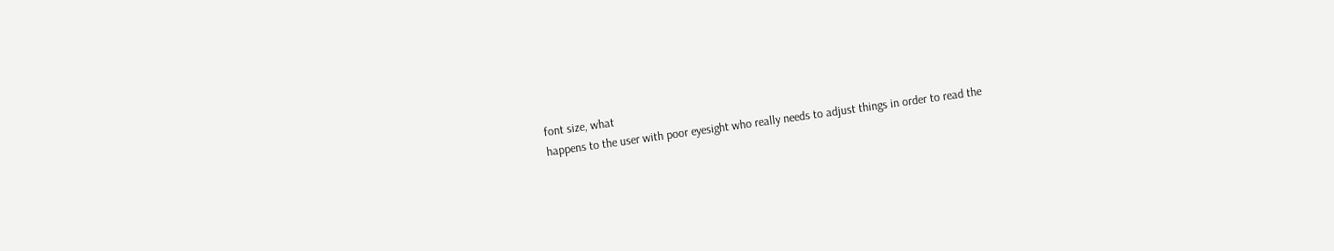font size, what
happens to the user with poor eyesight who really needs to adjust things in order to read the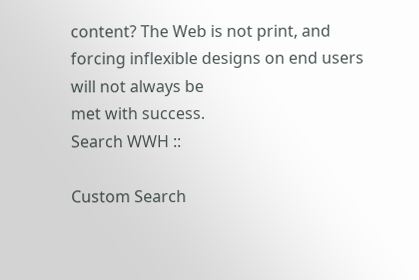content? The Web is not print, and forcing inflexible designs on end users will not always be
met with success.
Search WWH ::

Custom Search